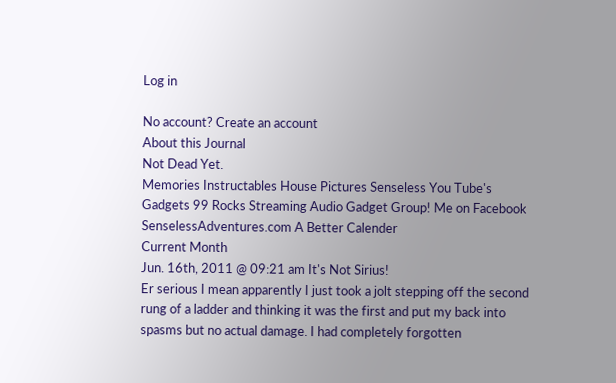Log in

No account? Create an account
About this Journal
Not Dead Yet.
Memories Instructables House Pictures Senseless You Tube's Gadgets 99 Rocks Streaming Audio Gadget Group! Me on Facebook SenselessAdventures.com A Better Calender
Current Month
Jun. 16th, 2011 @ 09:21 am It's Not Sirius!
Er serious I mean apparently I just took a jolt stepping off the second rung of a ladder and thinking it was the first and put my back into spasms but no actual damage. I had completely forgotten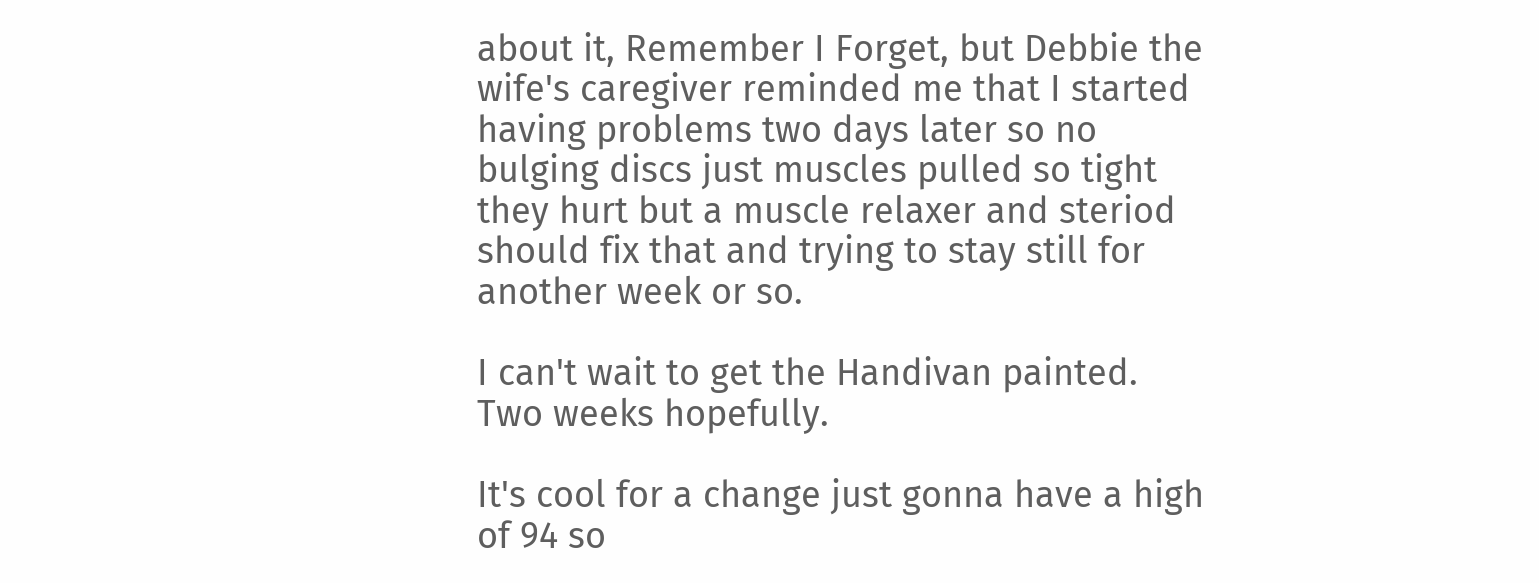about it, Remember I Forget, but Debbie the wife's caregiver reminded me that I started having problems two days later so no bulging discs just muscles pulled so tight they hurt but a muscle relaxer and steriod should fix that and trying to stay still for another week or so.

I can't wait to get the Handivan painted. Two weeks hopefully.

It's cool for a change just gonna have a high of 94 so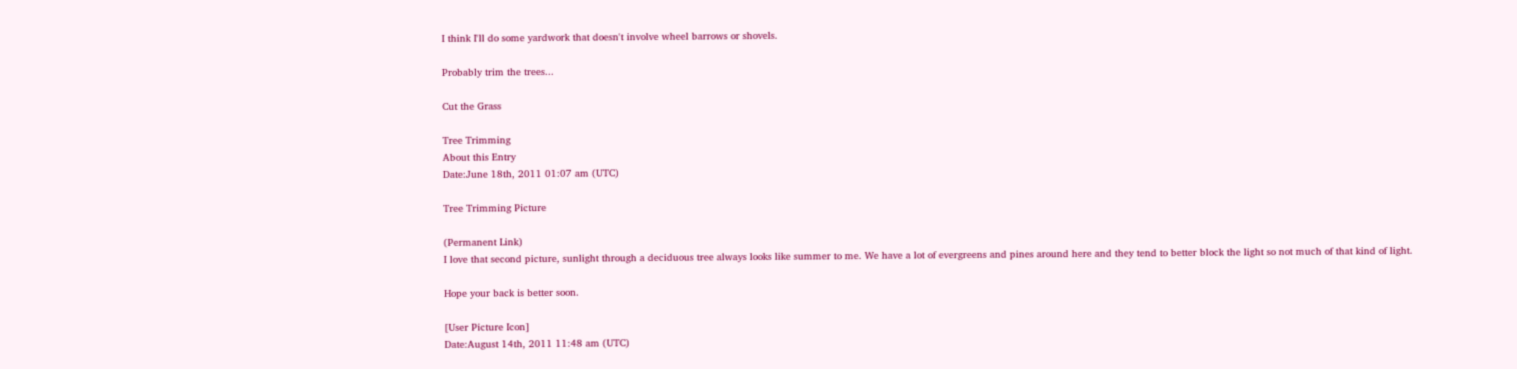I think I'll do some yardwork that doesn't involve wheel barrows or shovels.

Probably trim the trees...

Cut the Grass

Tree Trimming
About this Entry
Date:June 18th, 2011 01:07 am (UTC)

Tree Trimming Picture

(Permanent Link)
I love that second picture, sunlight through a deciduous tree always looks like summer to me. We have a lot of evergreens and pines around here and they tend to better block the light so not much of that kind of light.

Hope your back is better soon.

[User Picture Icon]
Date:August 14th, 2011 11:48 am (UTC)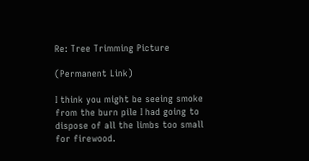Re: Tree Trimming Picture

(Permanent Link)

I think you might be seeing smoke from the burn pile I had going to dispose of all the limbs too small for firewood.